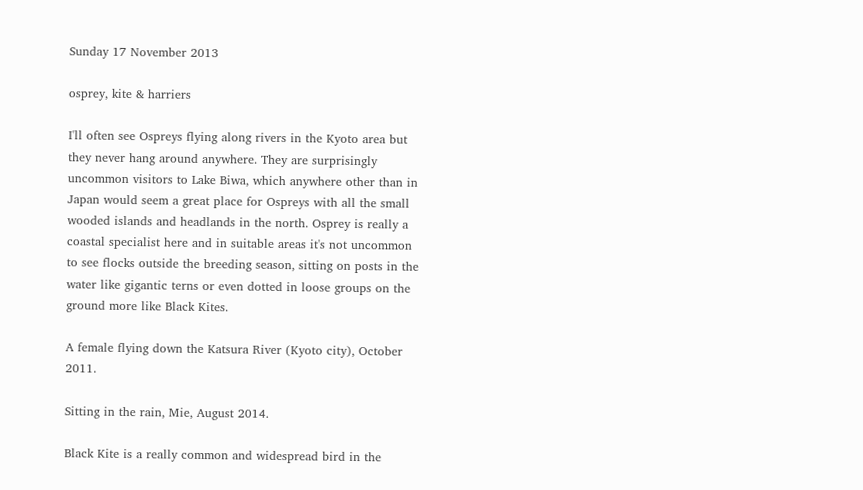Sunday 17 November 2013

osprey, kite & harriers

I'll often see Ospreys flying along rivers in the Kyoto area but they never hang around anywhere. They are surprisingly uncommon visitors to Lake Biwa, which anywhere other than in Japan would seem a great place for Ospreys with all the small wooded islands and headlands in the north. Osprey is really a coastal specialist here and in suitable areas it's not uncommon to see flocks outside the breeding season, sitting on posts in the water like gigantic terns or even dotted in loose groups on the ground more like Black Kites.

A female flying down the Katsura River (Kyoto city), October 2011.

Sitting in the rain, Mie, August 2014.

Black Kite is a really common and widespread bird in the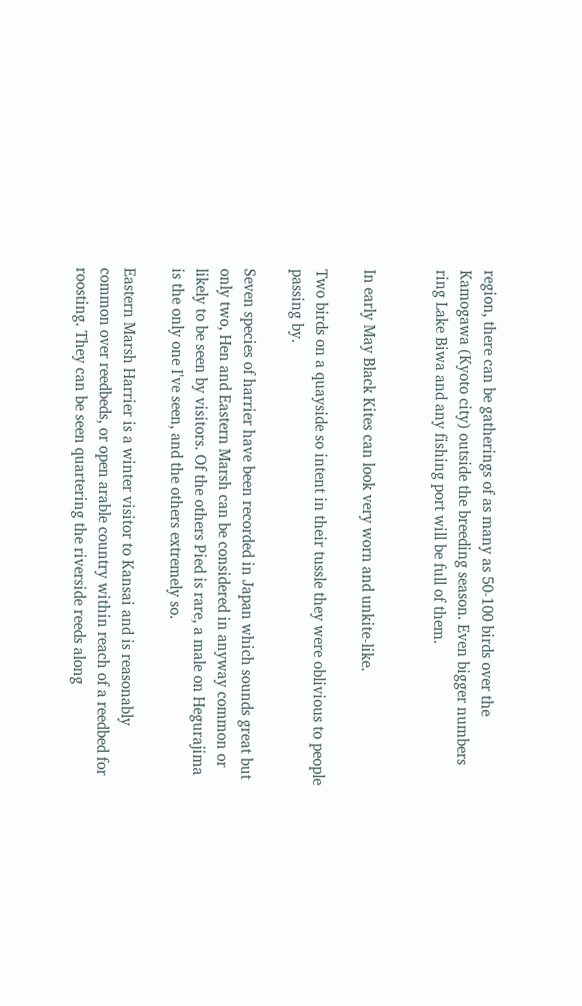region, there can be gatherings of as many as 50-100 birds over the Kamogawa (Kyoto city) outside the breeding season. Even bigger numbers ring Lake Biwa and any fishing port will be full of them.


In early May Black Kites can look very worn and unkite-like.

Two birds on a quayside so intent in their tussle they were oblivious to people passing by.

Seven species of harrier have been recorded in Japan which sounds great but only two, Hen and Eastern Marsh can be considered in anyway common or likely to be seen by visitors. Of the others Pied is rare, a male on Hegurajima is the only one I've seen, and the others extremely so.

Eastern Marsh Harrier is a winter visitor to Kansai and is reasonably common over reedbeds, or open arable country within reach of a reedbed for roosting. They can be seen quartering the riverside reeds along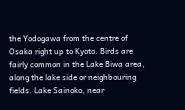the Yodogawa from the centre of Osaka right up to Kyoto. Birds are fairly common in the Lake Biwa area, along the lake side or neighbouring fields. Lake Sainoko, near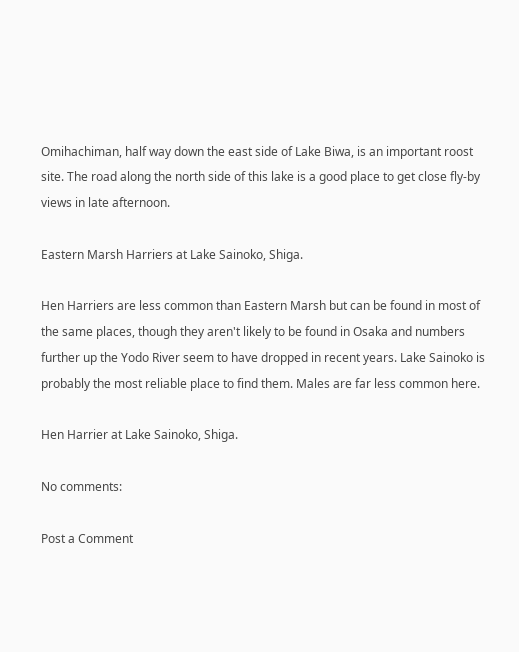Omihachiman, half way down the east side of Lake Biwa, is an important roost site. The road along the north side of this lake is a good place to get close fly-by views in late afternoon.

Eastern Marsh Harriers at Lake Sainoko, Shiga.

Hen Harriers are less common than Eastern Marsh but can be found in most of the same places, though they aren't likely to be found in Osaka and numbers further up the Yodo River seem to have dropped in recent years. Lake Sainoko is probably the most reliable place to find them. Males are far less common here.

Hen Harrier at Lake Sainoko, Shiga.

No comments:

Post a Comment